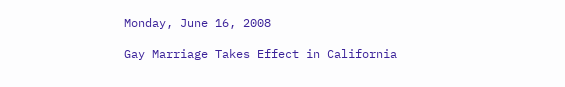Monday, June 16, 2008

Gay Marriage Takes Effect in California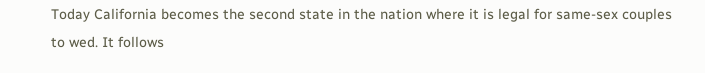Today California becomes the second state in the nation where it is legal for same-sex couples to wed. It follows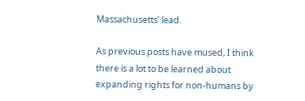Massachusetts' lead.

As previous posts have mused, I think there is a lot to be learned about expanding rights for non-humans by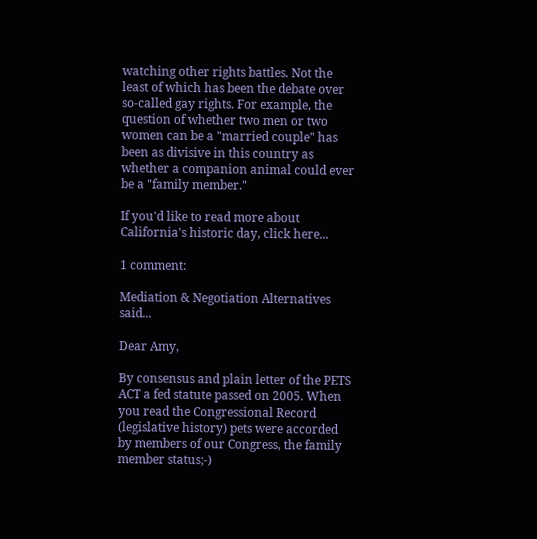watching other rights battles. Not the least of which has been the debate over so-called gay rights. For example, the question of whether two men or two women can be a "married couple" has been as divisive in this country as whether a companion animal could ever be a "family member."

If you'd like to read more about California's historic day, click here...

1 comment:

Mediation & Negotiation Alternatives said...

Dear Amy,

By consensus and plain letter of the PETS ACT a fed statute passed on 2005. When you read the Congressional Record (legislative history) pets were accorded by members of our Congress, the family member status;-)